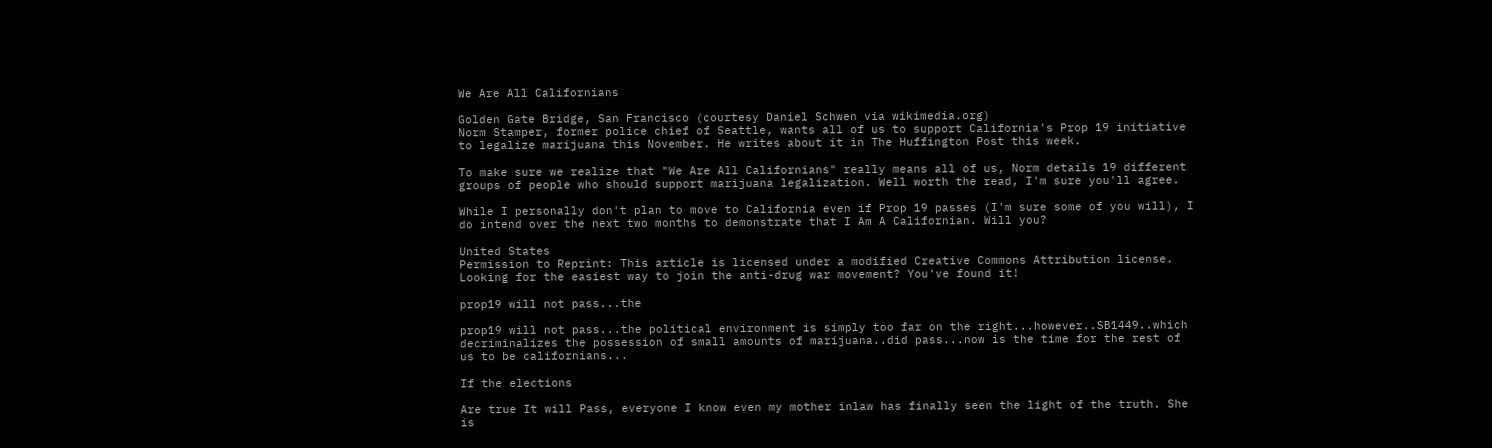We Are All Californians

Golden Gate Bridge, San Francisco (courtesy Daniel Schwen via wikimedia.org)
Norm Stamper, former police chief of Seattle, wants all of us to support California's Prop 19 initiative to legalize marijuana this November. He writes about it in The Huffington Post this week.

To make sure we realize that "We Are All Californians" really means all of us, Norm details 19 different groups of people who should support marijuana legalization. Well worth the read, I'm sure you'll agree.

While I personally don't plan to move to California even if Prop 19 passes (I'm sure some of you will), I do intend over the next two months to demonstrate that I Am A Californian. Will you?

United States
Permission to Reprint: This article is licensed under a modified Creative Commons Attribution license.
Looking for the easiest way to join the anti-drug war movement? You've found it!

prop19 will not pass...the

prop19 will not pass...the political environment is simply too far on the right...however..SB1449..which decriminalizes the possession of small amounts of marijuana..did pass...now is the time for the rest of us to be californians...

If the elections

Are true It will Pass, everyone I know even my mother inlaw has finally seen the light of the truth. She is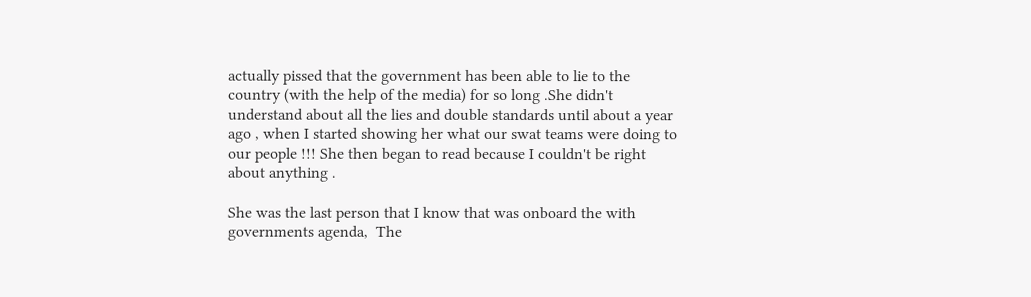actually pissed that the government has been able to lie to the country (with the help of the media) for so long .She didn't understand about all the lies and double standards until about a year ago , when I started showing her what our swat teams were doing to our people !!! She then began to read because I couldn't be right about anything .

She was the last person that I know that was onboard the with governments agenda,  The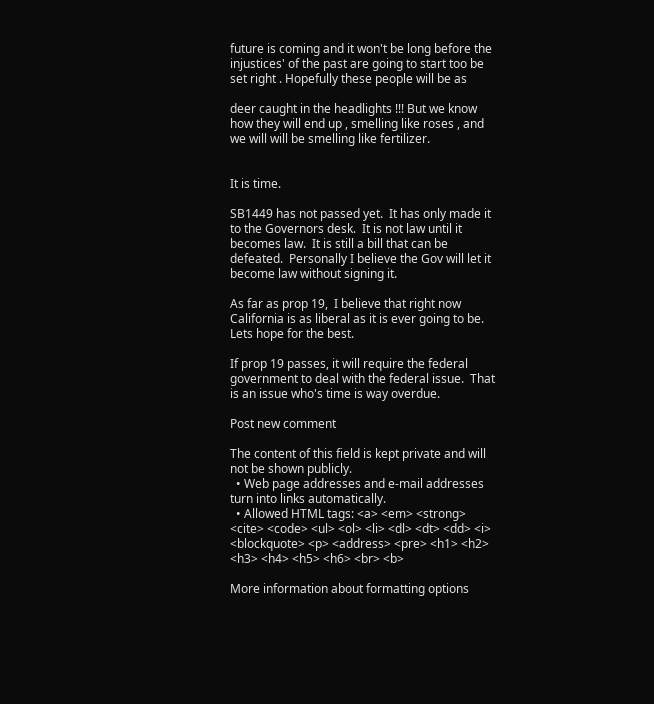future is coming and it won't be long before the injustices' of the past are going to start too be set right . Hopefully these people will be as

deer caught in the headlights !!! But we know how they will end up , smelling like roses , and we will will be smelling like fertilizer.


It is time.

SB1449 has not passed yet.  It has only made it to the Governors desk.  It is not law until it becomes law.  It is still a bill that can be defeated.  Personally I believe the Gov will let it become law without signing it.

As far as prop 19,  I believe that right now California is as liberal as it is ever going to be.  Lets hope for the best.

If prop 19 passes, it will require the federal government to deal with the federal issue.  That is an issue who's time is way overdue.

Post new comment

The content of this field is kept private and will not be shown publicly.
  • Web page addresses and e-mail addresses turn into links automatically.
  • Allowed HTML tags: <a> <em> <strong> <cite> <code> <ul> <ol> <li> <dl> <dt> <dd> <i> <blockquote> <p> <address> <pre> <h1> <h2> <h3> <h4> <h5> <h6> <br> <b>

More information about formatting options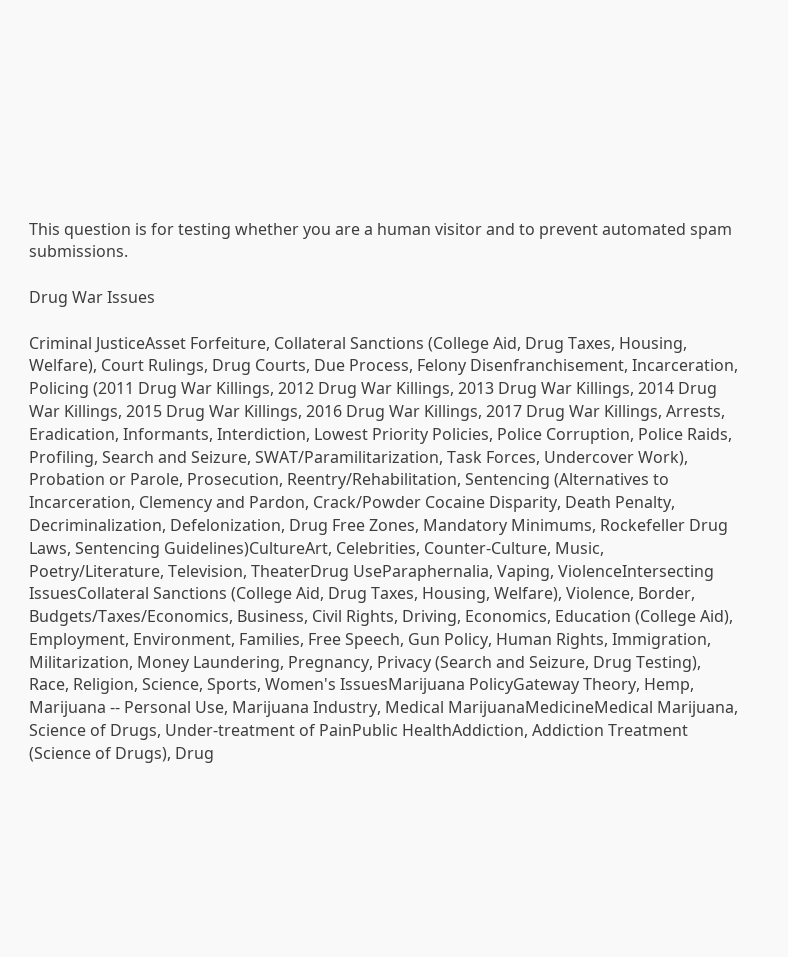This question is for testing whether you are a human visitor and to prevent automated spam submissions.

Drug War Issues

Criminal JusticeAsset Forfeiture, Collateral Sanctions (College Aid, Drug Taxes, Housing, Welfare), Court Rulings, Drug Courts, Due Process, Felony Disenfranchisement, Incarceration, Policing (2011 Drug War Killings, 2012 Drug War Killings, 2013 Drug War Killings, 2014 Drug War Killings, 2015 Drug War Killings, 2016 Drug War Killings, 2017 Drug War Killings, Arrests, Eradication, Informants, Interdiction, Lowest Priority Policies, Police Corruption, Police Raids, Profiling, Search and Seizure, SWAT/Paramilitarization, Task Forces, Undercover Work), Probation or Parole, Prosecution, Reentry/Rehabilitation, Sentencing (Alternatives to Incarceration, Clemency and Pardon, Crack/Powder Cocaine Disparity, Death Penalty, Decriminalization, Defelonization, Drug Free Zones, Mandatory Minimums, Rockefeller Drug Laws, Sentencing Guidelines)CultureArt, Celebrities, Counter-Culture, Music, Poetry/Literature, Television, TheaterDrug UseParaphernalia, Vaping, ViolenceIntersecting IssuesCollateral Sanctions (College Aid, Drug Taxes, Housing, Welfare), Violence, Border, Budgets/Taxes/Economics, Business, Civil Rights, Driving, Economics, Education (College Aid), Employment, Environment, Families, Free Speech, Gun Policy, Human Rights, Immigration, Militarization, Money Laundering, Pregnancy, Privacy (Search and Seizure, Drug Testing), Race, Religion, Science, Sports, Women's IssuesMarijuana PolicyGateway Theory, Hemp, Marijuana -- Personal Use, Marijuana Industry, Medical MarijuanaMedicineMedical Marijuana, Science of Drugs, Under-treatment of PainPublic HealthAddiction, Addiction Treatment (Science of Drugs), Drug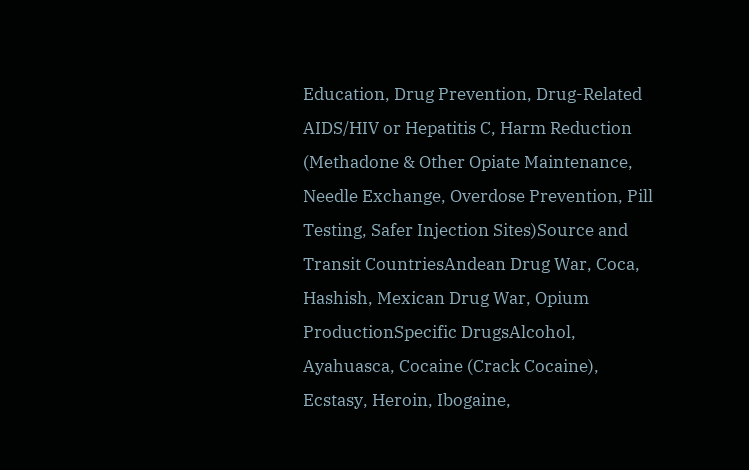Education, Drug Prevention, Drug-Related AIDS/HIV or Hepatitis C, Harm Reduction (Methadone & Other Opiate Maintenance, Needle Exchange, Overdose Prevention, Pill Testing, Safer Injection Sites)Source and Transit CountriesAndean Drug War, Coca, Hashish, Mexican Drug War, Opium ProductionSpecific DrugsAlcohol, Ayahuasca, Cocaine (Crack Cocaine), Ecstasy, Heroin, Ibogaine,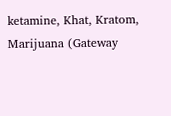ketamine, Khat, Kratom, Marijuana (Gateway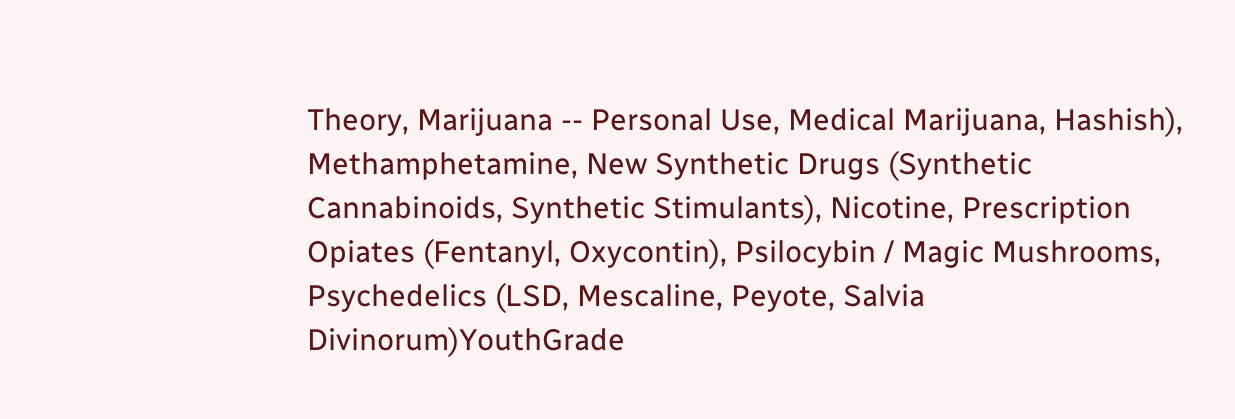Theory, Marijuana -- Personal Use, Medical Marijuana, Hashish), Methamphetamine, New Synthetic Drugs (Synthetic Cannabinoids, Synthetic Stimulants), Nicotine, Prescription Opiates (Fentanyl, Oxycontin), Psilocybin / Magic Mushrooms, Psychedelics (LSD, Mescaline, Peyote, Salvia Divinorum)YouthGrade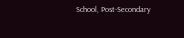School, Post-Secondary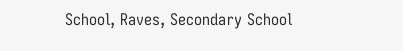School, Raves, Secondary School